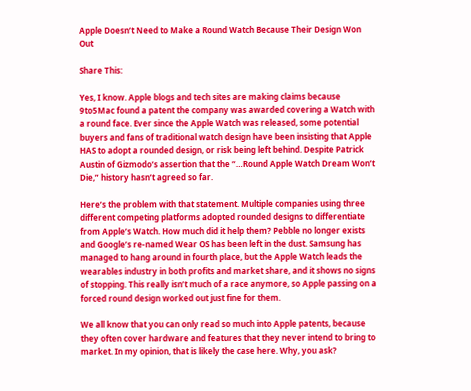Apple Doesn’t Need to Make a Round Watch Because Their Design Won Out

Share This:

Yes, I know. Apple blogs and tech sites are making claims because 9to5Mac found a patent the company was awarded covering a Watch with a round face. Ever since the Apple Watch was released, some potential buyers and fans of traditional watch design have been insisting that Apple HAS to adopt a rounded design, or risk being left behind. Despite Patrick Austin of Gizmodo’s assertion that the “…Round Apple Watch Dream Won’t Die,” history hasn’t agreed so far.

Here’s the problem with that statement. Multiple companies using three different competing platforms adopted rounded designs to differentiate from Apple’s Watch. How much did it help them? Pebble no longer exists and Google’s re-named Wear OS has been left in the dust. Samsung has managed to hang around in fourth place, but the Apple Watch leads the wearables industry in both profits and market share, and it shows no signs of stopping. This really isn’t much of a race anymore, so Apple passing on a forced round design worked out just fine for them.

We all know that you can only read so much into Apple patents, because they often cover hardware and features that they never intend to bring to market. In my opinion, that is likely the case here. Why, you ask?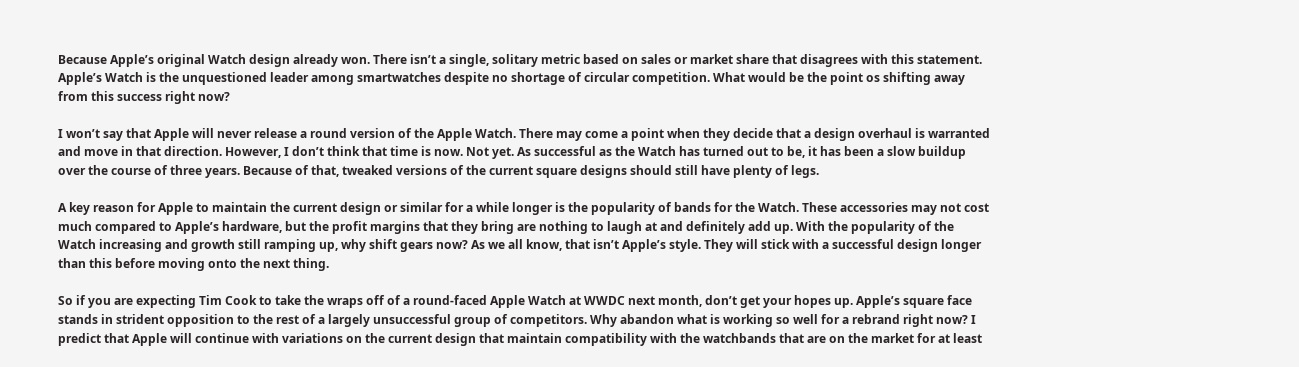Because Apple’s original Watch design already won. There isn’t a single, solitary metric based on sales or market share that disagrees with this statement. Apple’s Watch is the unquestioned leader among smartwatches despite no shortage of circular competition. What would be the point os shifting away from this success right now?

I won’t say that Apple will never release a round version of the Apple Watch. There may come a point when they decide that a design overhaul is warranted and move in that direction. However, I don’t think that time is now. Not yet. As successful as the Watch has turned out to be, it has been a slow buildup over the course of three years. Because of that, tweaked versions of the current square designs should still have plenty of legs.

A key reason for Apple to maintain the current design or similar for a while longer is the popularity of bands for the Watch. These accessories may not cost much compared to Apple’s hardware, but the profit margins that they bring are nothing to laugh at and definitely add up. With the popularity of the Watch increasing and growth still ramping up, why shift gears now? As we all know, that isn’t Apple’s style. They will stick with a successful design longer than this before moving onto the next thing.

So if you are expecting Tim Cook to take the wraps off of a round-faced Apple Watch at WWDC next month, don’t get your hopes up. Apple’s square face stands in strident opposition to the rest of a largely unsuccessful group of competitors. Why abandon what is working so well for a rebrand right now? I predict that Apple will continue with variations on the current design that maintain compatibility with the watchbands that are on the market for at least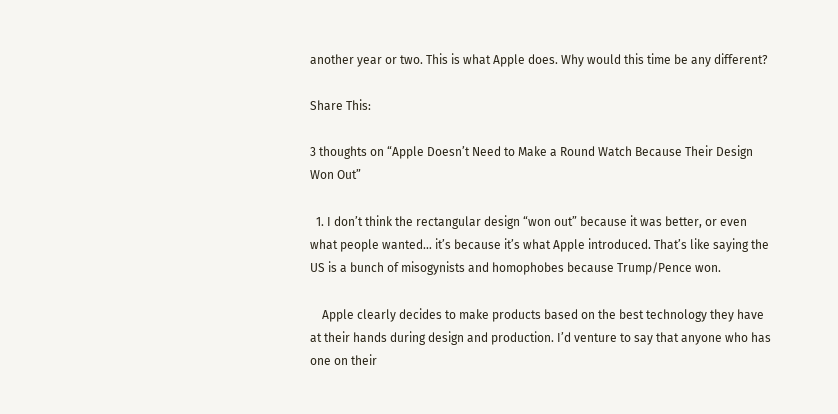another year or two. This is what Apple does. Why would this time be any different?

Share This:

3 thoughts on “Apple Doesn’t Need to Make a Round Watch Because Their Design Won Out”

  1. I don’t think the rectangular design “won out” because it was better, or even what people wanted… it’s because it’s what Apple introduced. That’s like saying the US is a bunch of misogynists and homophobes because Trump/Pence won.

    Apple clearly decides to make products based on the best technology they have at their hands during design and production. I’d venture to say that anyone who has one on their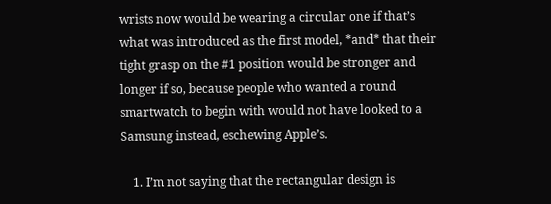wrists now would be wearing a circular one if that’s what was introduced as the first model, *and* that their tight grasp on the #1 position would be stronger and longer if so, because people who wanted a round smartwatch to begin with would not have looked to a Samsung instead, eschewing Apple’s.

    1. I’m not saying that the rectangular design is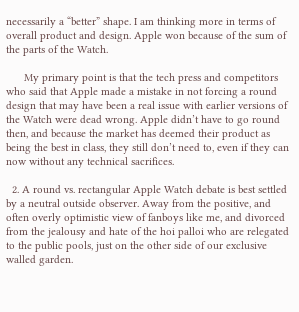necessarily a “better” shape. I am thinking more in terms of overall product and design. Apple won because of the sum of the parts of the Watch.

      My primary point is that the tech press and competitors who said that Apple made a mistake in not forcing a round design that may have been a real issue with earlier versions of the Watch were dead wrong. Apple didn’t have to go round then, and because the market has deemed their product as being the best in class, they still don’t need to, even if they can now without any technical sacrifices.

  2. A round vs. rectangular Apple Watch debate is best settled by a neutral outside observer. Away from the positive, and often overly optimistic view of fanboys like me, and divorced from the jealousy and hate of the hoi palloi who are relegated to the public pools, just on the other side of our exclusive walled garden.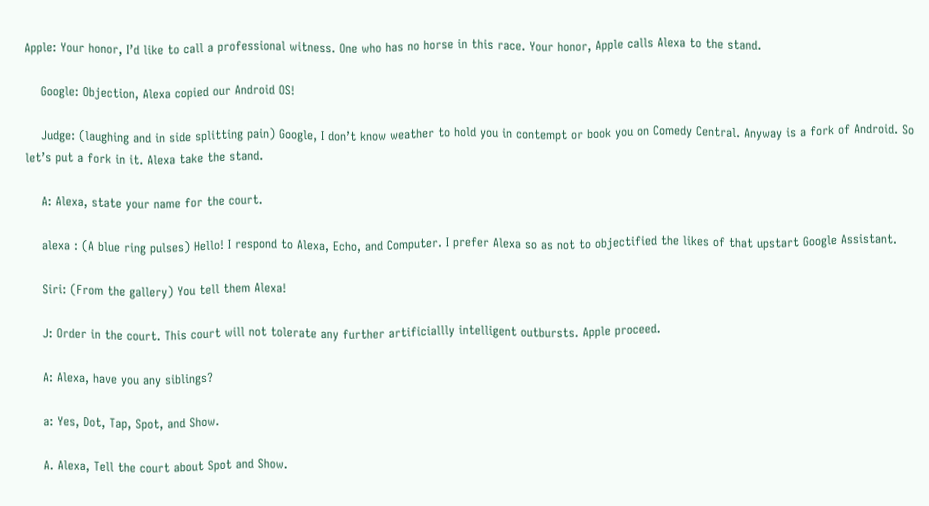Apple: Your honor, I’d like to call a professional witness. One who has no horse in this race. Your honor, Apple calls Alexa to the stand.

    Google: Objection, Alexa copied our Android OS!

    Judge: (laughing and in side splitting pain) Google, I don’t know weather to hold you in contempt or book you on Comedy Central. Anyway is a fork of Android. So let’s put a fork in it. Alexa take the stand.

    A: Alexa, state your name for the court.

    alexa : (A blue ring pulses) Hello! I respond to Alexa, Echo, and Computer. I prefer Alexa so as not to objectified the likes of that upstart Google Assistant.

    Siri: (From the gallery) You tell them Alexa!

    J: Order in the court. This court will not tolerate any further artificiallly intelligent outbursts. Apple proceed.

    A: Alexa, have you any siblings?

    a: Yes, Dot, Tap, Spot, and Show.

    A. Alexa, Tell the court about Spot and Show.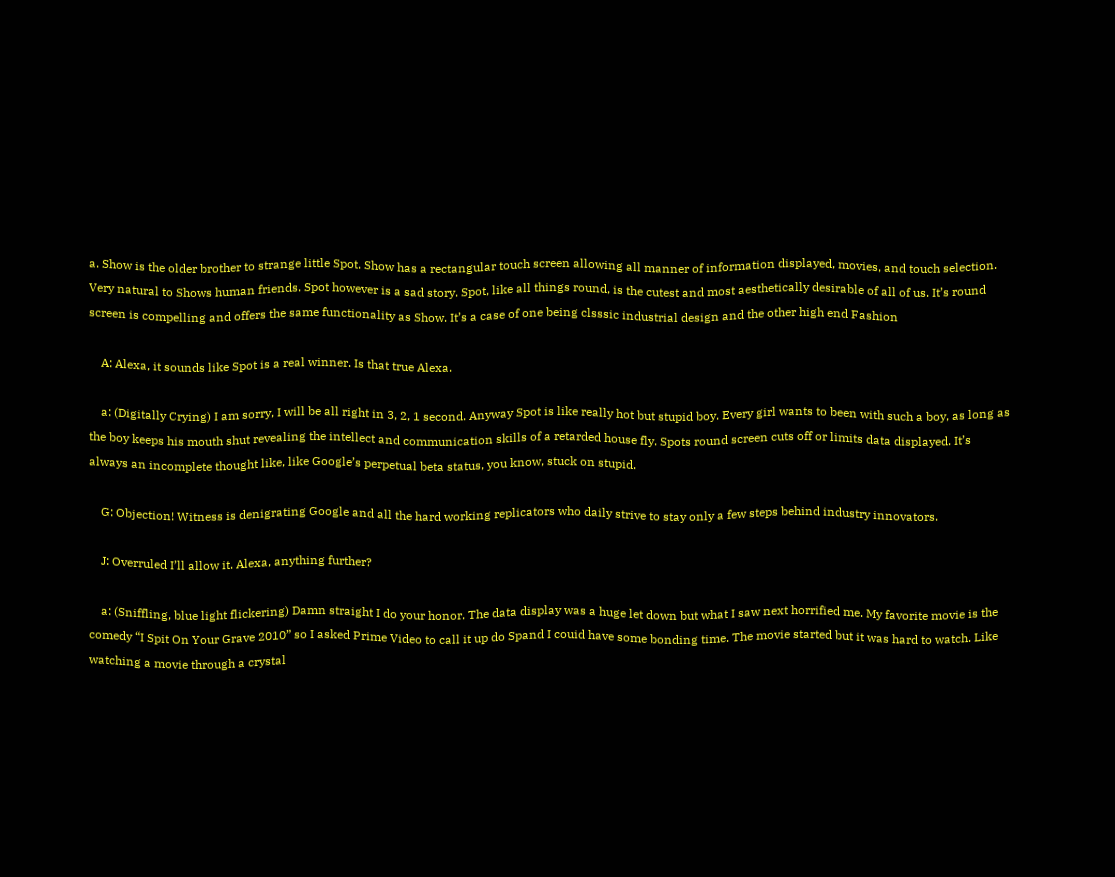a. Show is the older brother to strange little Spot. Show has a rectangular touch screen allowing all manner of information displayed, movies, and touch selection. Very natural to Shows human friends. Spot however is a sad story. Spot, like all things round, is the cutest and most aesthetically desirable of all of us. It’s round screen is compelling and offers the same functionality as Show. It’s a case of one being clsssic industrial design and the other high end Fashion

    A: Alexa, it sounds like Spot is a real winner. Is that true Alexa.

    a: (Digitally Crying) I am sorry, I will be all right in 3, 2, 1 second. Anyway Spot is like really hot but stupid boy. Every girl wants to been with such a boy, as long as the boy keeps his mouth shut revealing the intellect and communication skills of a retarded house fly. Spots round screen cuts off or limits data displayed. It’s always an incomplete thought like, like Google’s perpetual beta status, you know, stuck on stupid.

    G: Objection! Witness is denigrating Google and all the hard working replicators who daily strive to stay only a few steps behind industry innovators.

    J: Overruled I’ll allow it. Alexa, anything further?

    a: (Sniffling, blue light flickering) Damn straight I do your honor. The data display was a huge let down but what I saw next horrified me. My favorite movie is the comedy “I Spit On Your Grave 2010” so I asked Prime Video to call it up do Spand I couid have some bonding time. The movie started but it was hard to watch. Like watching a movie through a crystal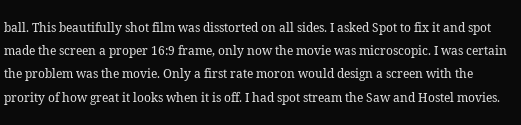ball. This beautifully shot film was disstorted on all sides. I asked Spot to fix it and spot made the screen a proper 16:9 frame, only now the movie was microscopic. I was certain the problem was the movie. Only a first rate moron would design a screen with the prority of how great it looks when it is off. I had spot stream the Saw and Hostel movies.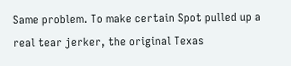Same problem. To make certain Spot pulled up a real tear jerker, the original Texas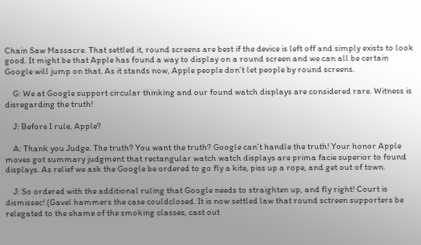Chain Saw Massacre. That settled it, round screens are best if the device is left off and simply exists to look good. It might be that Apple has found a way to display on a round screen and we can all be certain Google will jump on that. As it stands now, Apple people don’t let people by round screens.

    G: We at Google support circular thinking and our found watch displays are considered rare. Witness is disregarding the truth!

    J: Before I rule, Apple?

    A: Thank you Judge. The truth? You want the truth? Google can’t handle the truth! Your honor Apple moves got summary judgment that rectangular watch watch displays are prima facie superior to found displays. As relief we ask the Google be ordered to go fly a kite, piss up a rope, and get out of town.

    J: So ordered with the additional ruling that Google needs to straighten up, and fly right! Court is dismissec! (Gavel hammers the case couldclosed. It is now settled law that round sctreen supporters be relegated to the shame of the smoking classes, cast out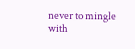never to mingle with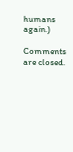humans again.)

Comments are closed.